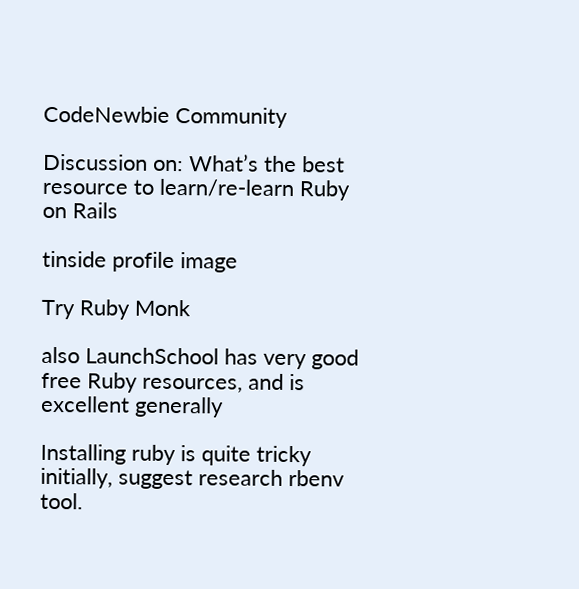CodeNewbie Community

Discussion on: What’s the best resource to learn/re-learn Ruby on Rails

tinside profile image

Try Ruby Monk

also LaunchSchool has very good free Ruby resources, and is excellent generally

Installing ruby is quite tricky initially, suggest research rbenv tool.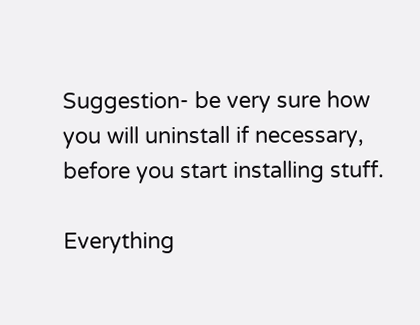Suggestion- be very sure how you will uninstall if necessary, before you start installing stuff.

Everything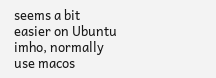seems a bit easier on Ubuntu imho, normally use macos